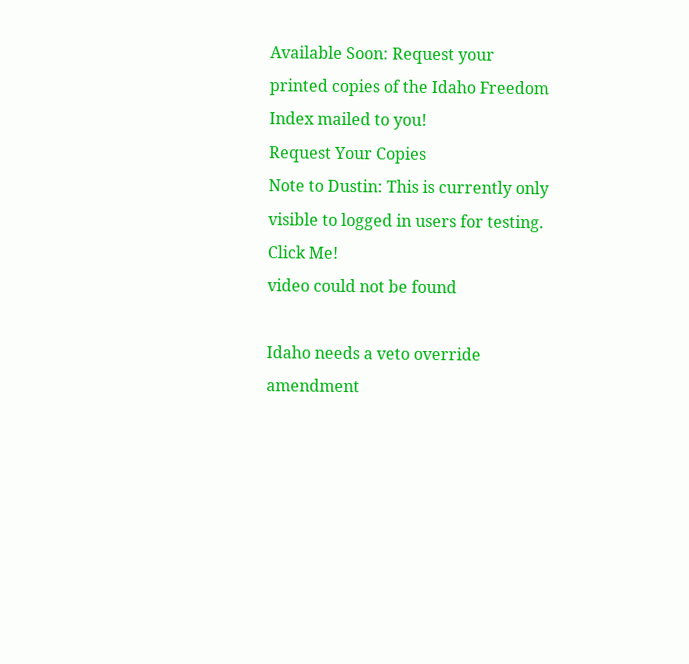Available Soon: Request your printed copies of the Idaho Freedom Index mailed to you!
Request Your Copies
Note to Dustin: This is currently only visible to logged in users for testing.
Click Me!
video could not be found

Idaho needs a veto override amendment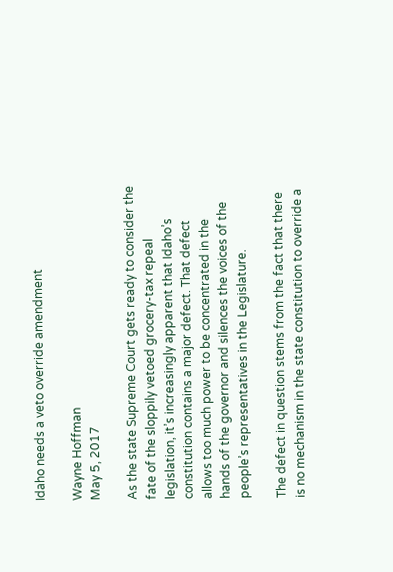Idaho needs a veto override amendment

Wayne Hoffman
May 5, 2017

As the state Supreme Court gets ready to consider the fate of the sloppily vetoed grocery-tax repeal legislation, it’s increasingly apparent that Idaho’s constitution contains a major defect. That defect allows too much power to be concentrated in the hands of the governor and silences the voices of the people’s representatives in the Legislature.

The defect in question stems from the fact that there is no mechanism in the state constitution to override a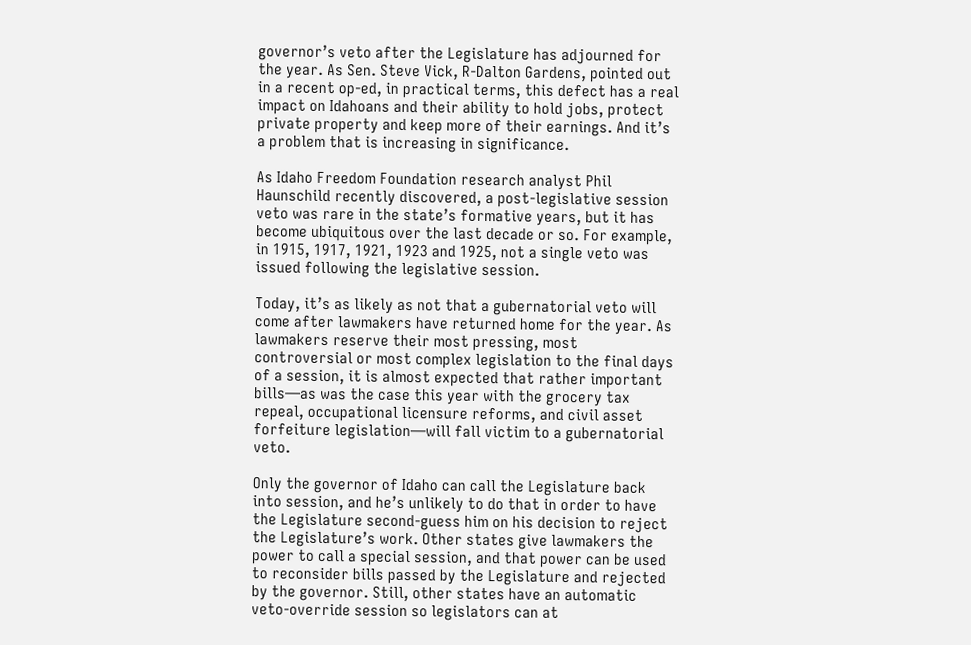governor’s veto after the Legislature has adjourned for the year. As Sen. Steve Vick, R-Dalton Gardens, pointed out in a recent op-ed, in practical terms, this defect has a real impact on Idahoans and their ability to hold jobs, protect private property and keep more of their earnings. And it’s a problem that is increasing in significance.

As Idaho Freedom Foundation research analyst Phil Haunschild recently discovered, a post-legislative session veto was rare in the state’s formative years, but it has become ubiquitous over the last decade or so. For example, in 1915, 1917, 1921, 1923 and 1925, not a single veto was issued following the legislative session.

Today, it’s as likely as not that a gubernatorial veto will come after lawmakers have returned home for the year. As lawmakers reserve their most pressing, most controversial or most complex legislation to the final days of a session, it is almost expected that rather important bills—as was the case this year with the grocery tax repeal, occupational licensure reforms, and civil asset forfeiture legislation—will fall victim to a gubernatorial veto.

Only the governor of Idaho can call the Legislature back into session, and he’s unlikely to do that in order to have the Legislature second-guess him on his decision to reject the Legislature’s work. Other states give lawmakers the power to call a special session, and that power can be used to reconsider bills passed by the Legislature and rejected by the governor. Still, other states have an automatic veto-override session so legislators can at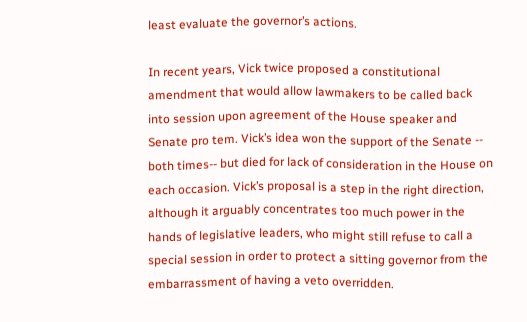least evaluate the governor’s actions.

In recent years, Vick twice proposed a constitutional amendment that would allow lawmakers to be called back into session upon agreement of the House speaker and Senate pro tem. Vick’s idea won the support of the Senate -- both times-- but died for lack of consideration in the House on each occasion. Vick’s proposal is a step in the right direction, although it arguably concentrates too much power in the hands of legislative leaders, who might still refuse to call a special session in order to protect a sitting governor from the embarrassment of having a veto overridden.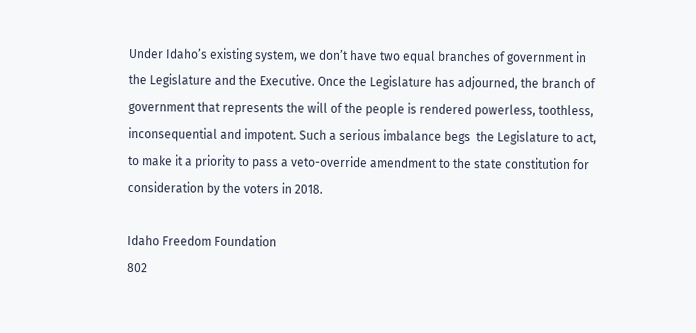Under Idaho’s existing system, we don’t have two equal branches of government in the Legislature and the Executive. Once the Legislature has adjourned, the branch of government that represents the will of the people is rendered powerless, toothless, inconsequential and impotent. Such a serious imbalance begs  the Legislature to act, to make it a priority to pass a veto-override amendment to the state constitution for consideration by the voters in 2018.

Idaho Freedom Foundation
802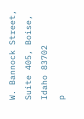W. Bannock Street, Suite 405, Boise, Idaho 83702
p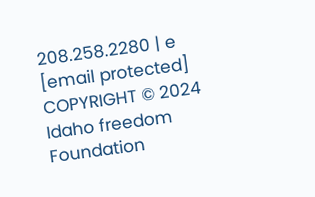208.258.2280 | e [email protected]
COPYRIGHT © 2024 Idaho freedom Foundation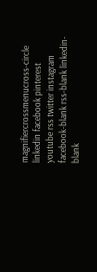magnifiercrossmenucross-circle linkedin facebook pinterest youtube rss twitter instagram facebook-blank rss-blank linkedin-blank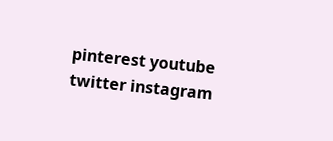pinterest youtube twitter instagram